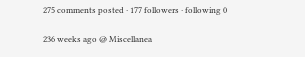275 comments posted · 177 followers · following 0

236 weeks ago @ Miscellanea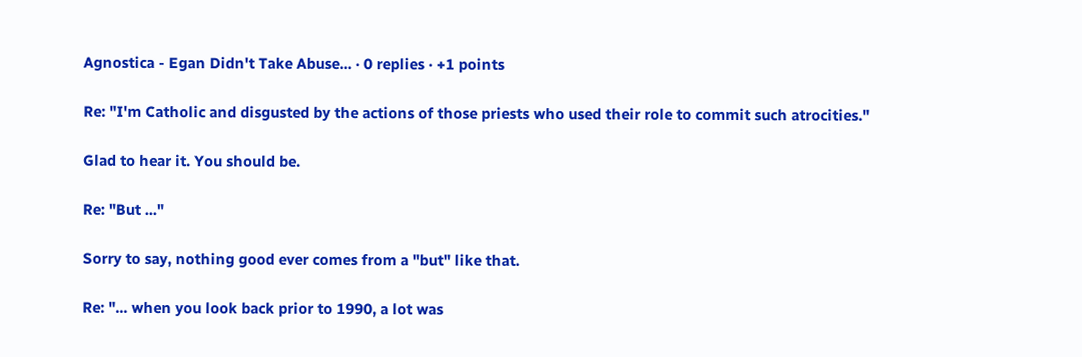Agnostica - Egan Didn't Take Abuse... · 0 replies · +1 points

Re: "I'm Catholic and disgusted by the actions of those priests who used their role to commit such atrocities."

Glad to hear it. You should be.

Re: "But ..."

Sorry to say, nothing good ever comes from a "but" like that.

Re: "... when you look back prior to 1990, a lot was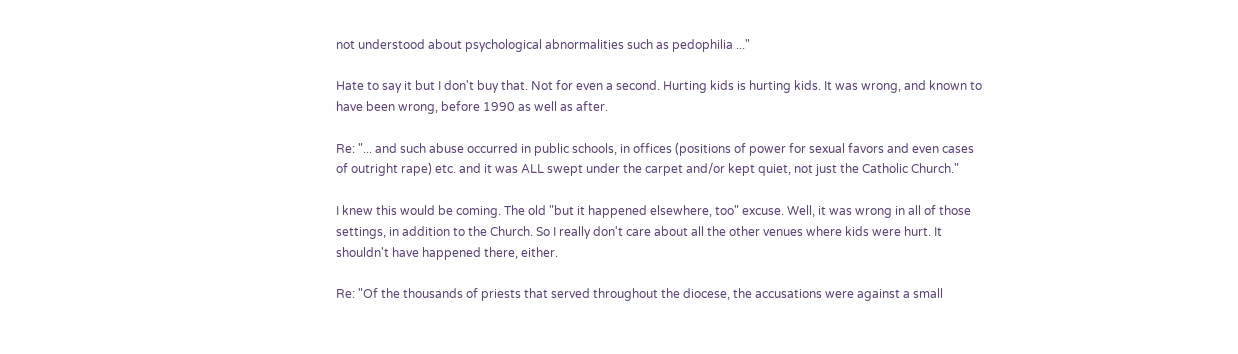not understood about psychological abnormalities such as pedophilia ..."

Hate to say it but I don't buy that. Not for even a second. Hurting kids is hurting kids. It was wrong, and known to have been wrong, before 1990 as well as after.

Re: "... and such abuse occurred in public schools, in offices (positions of power for sexual favors and even cases of outright rape) etc. and it was ALL swept under the carpet and/or kept quiet, not just the Catholic Church."

I knew this would be coming. The old "but it happened elsewhere, too" excuse. Well, it was wrong in all of those settings, in addition to the Church. So I really don't care about all the other venues where kids were hurt. It shouldn't have happened there, either.

Re: "Of the thousands of priests that served throughout the diocese, the accusations were against a small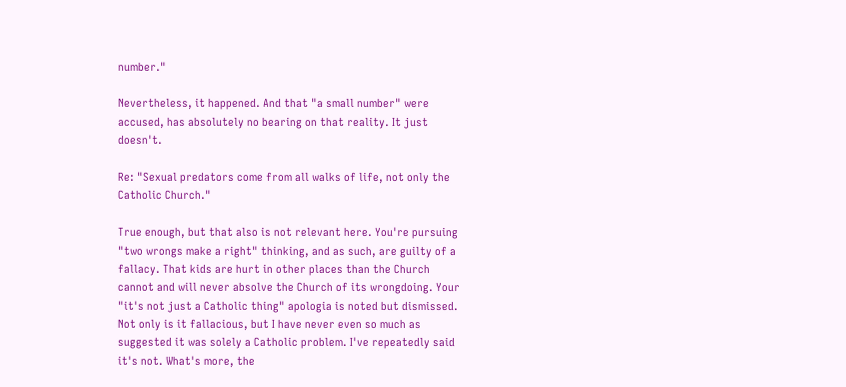number."

Nevertheless, it happened. And that "a small number" were accused, has absolutely no bearing on that reality. It just doesn't.

Re: "Sexual predators come from all walks of life, not only the Catholic Church."

True enough, but that also is not relevant here. You're pursuing "two wrongs make a right" thinking, and as such, are guilty of a fallacy. That kids are hurt in other places than the Church cannot and will never absolve the Church of its wrongdoing. Your "it's not just a Catholic thing" apologia is noted but dismissed. Not only is it fallacious, but I have never even so much as suggested it was solely a Catholic problem. I've repeatedly said it's not. What's more, the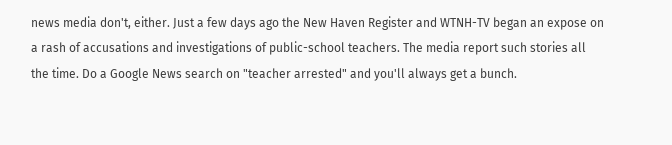news media don't, either. Just a few days ago the New Haven Register and WTNH-TV began an expose on a rash of accusations and investigations of public-school teachers. The media report such stories all the time. Do a Google News search on "teacher arrested" and you'll always get a bunch.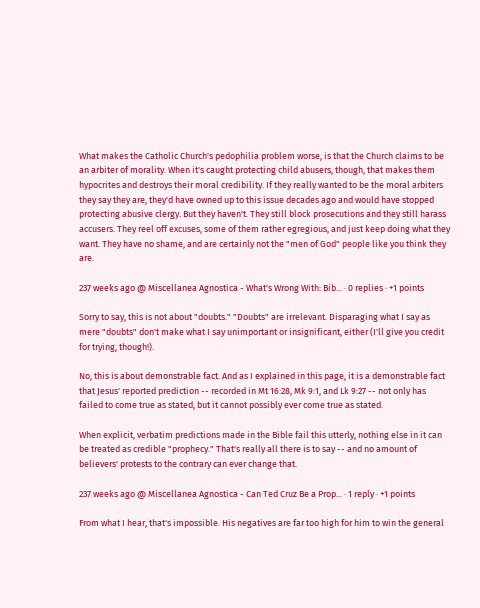What makes the Catholic Church's pedophilia problem worse, is that the Church claims to be an arbiter of morality. When it's caught protecting child abusers, though, that makes them hypocrites and destroys their moral credibility. If they really wanted to be the moral arbiters they say they are, they'd have owned up to this issue decades ago and would have stopped protecting abusive clergy. But they haven't. They still block prosecutions and they still harass accusers. They reel off excuses, some of them rather egregious, and just keep doing what they want. They have no shame, and are certainly not the "men of God" people like you think they are.

237 weeks ago @ Miscellanea Agnostica - What's Wrong With: Bib... · 0 replies · +1 points

Sorry to say, this is not about "doubts." "Doubts" are irrelevant. Disparaging what I say as mere "doubts" don't make what I say unimportant or insignificant, either (I'll give you credit for trying, though!).

No, this is about demonstrable fact. And as I explained in this page, it is a demonstrable fact that Jesus' reported prediction -- recorded in Mt 16:28, Mk 9:1, and Lk 9:27 -- not only has failed to come true as stated, but it cannot possibly ever come true as stated.

When explicit, verbatim predictions made in the Bible fail this utterly, nothing else in it can be treated as credible "prophecy." That's really all there is to say -- and no amount of believers' protests to the contrary can ever change that.

237 weeks ago @ Miscellanea Agnostica - Can Ted Cruz Be a Prop... · 1 reply · +1 points

From what I hear, that's impossible. His negatives are far too high for him to win the general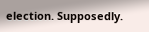election. Supposedly.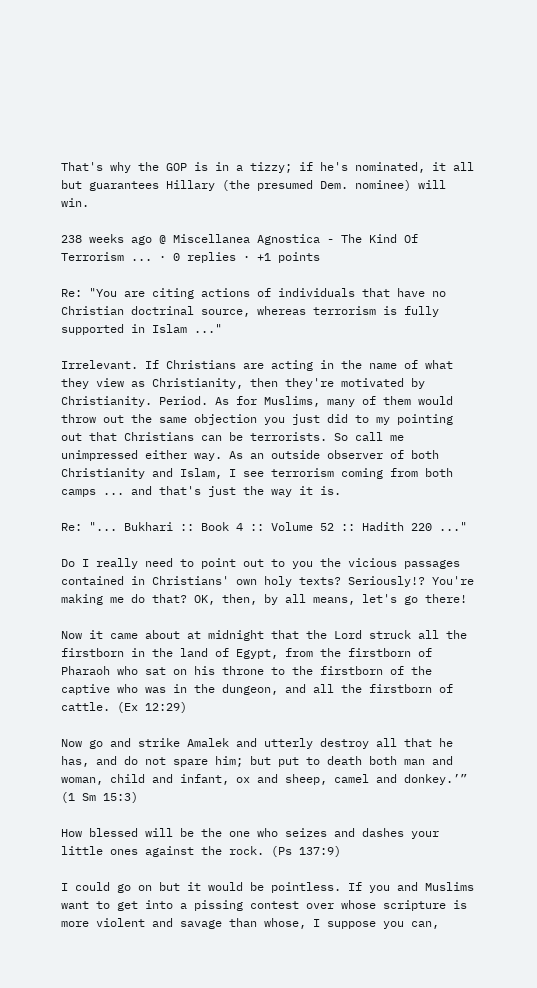That's why the GOP is in a tizzy; if he's nominated, it all but guarantees Hillary (the presumed Dem. nominee) will win.

238 weeks ago @ Miscellanea Agnostica - The Kind Of Terrorism ... · 0 replies · +1 points

Re: "You are citing actions of individuals that have no Christian doctrinal source, whereas terrorism is fully supported in Islam ..."

Irrelevant. If Christians are acting in the name of what they view as Christianity, then they're motivated by Christianity. Period. As for Muslims, many of them would throw out the same objection you just did to my pointing out that Christians can be terrorists. So call me unimpressed either way. As an outside observer of both Christianity and Islam, I see terrorism coming from both camps ... and that's just the way it is.

Re: "... Bukhari :: Book 4 :: Volume 52 :: Hadith 220 ..."

Do I really need to point out to you the vicious passages contained in Christians' own holy texts? Seriously!? You're making me do that? OK, then, by all means, let's go there!

Now it came about at midnight that the Lord struck all the firstborn in the land of Egypt, from the firstborn of Pharaoh who sat on his throne to the firstborn of the captive who was in the dungeon, and all the firstborn of cattle. (Ex 12:29)

Now go and strike Amalek and utterly destroy all that he has, and do not spare him; but put to death both man and woman, child and infant, ox and sheep, camel and donkey.’” (1 Sm 15:3)

How blessed will be the one who seizes and dashes your little ones against the rock. (Ps 137:9)

I could go on but it would be pointless. If you and Muslims want to get into a pissing contest over whose scripture is more violent and savage than whose, I suppose you can,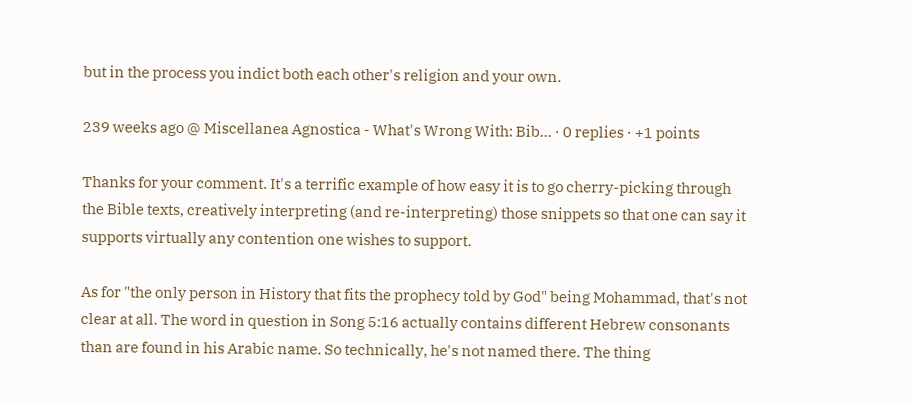but in the process you indict both each other's religion and your own.

239 weeks ago @ Miscellanea Agnostica - What's Wrong With: Bib... · 0 replies · +1 points

Thanks for your comment. It's a terrific example of how easy it is to go cherry-picking through the Bible texts, creatively interpreting (and re-interpreting) those snippets so that one can say it supports virtually any contention one wishes to support.

As for "the only person in History that fits the prophecy told by God" being Mohammad, that's not clear at all. The word in question in Song 5:16 actually contains different Hebrew consonants than are found in his Arabic name. So technically, he's not named there. The thing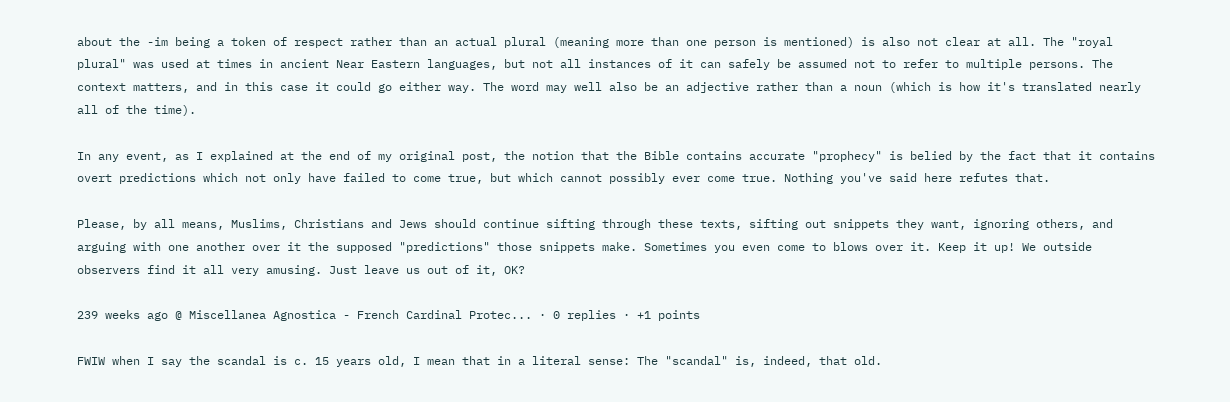about the -im being a token of respect rather than an actual plural (meaning more than one person is mentioned) is also not clear at all. The "royal plural" was used at times in ancient Near Eastern languages, but not all instances of it can safely be assumed not to refer to multiple persons. The context matters, and in this case it could go either way. The word may well also be an adjective rather than a noun (which is how it's translated nearly all of the time).

In any event, as I explained at the end of my original post, the notion that the Bible contains accurate "prophecy" is belied by the fact that it contains overt predictions which not only have failed to come true, but which cannot possibly ever come true. Nothing you've said here refutes that.

Please, by all means, Muslims, Christians and Jews should continue sifting through these texts, sifting out snippets they want, ignoring others, and arguing with one another over it the supposed "predictions" those snippets make. Sometimes you even come to blows over it. Keep it up! We outside observers find it all very amusing. Just leave us out of it, OK?

239 weeks ago @ Miscellanea Agnostica - French Cardinal Protec... · 0 replies · +1 points

FWIW when I say the scandal is c. 15 years old, I mean that in a literal sense: The "scandal" is, indeed, that old.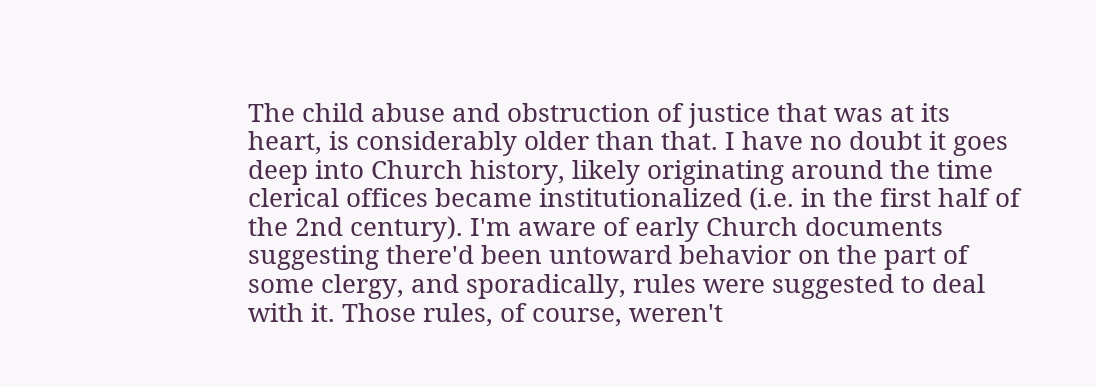The child abuse and obstruction of justice that was at its heart, is considerably older than that. I have no doubt it goes deep into Church history, likely originating around the time clerical offices became institutionalized (i.e. in the first half of the 2nd century). I'm aware of early Church documents suggesting there'd been untoward behavior on the part of some clergy, and sporadically, rules were suggested to deal with it. Those rules, of course, weren't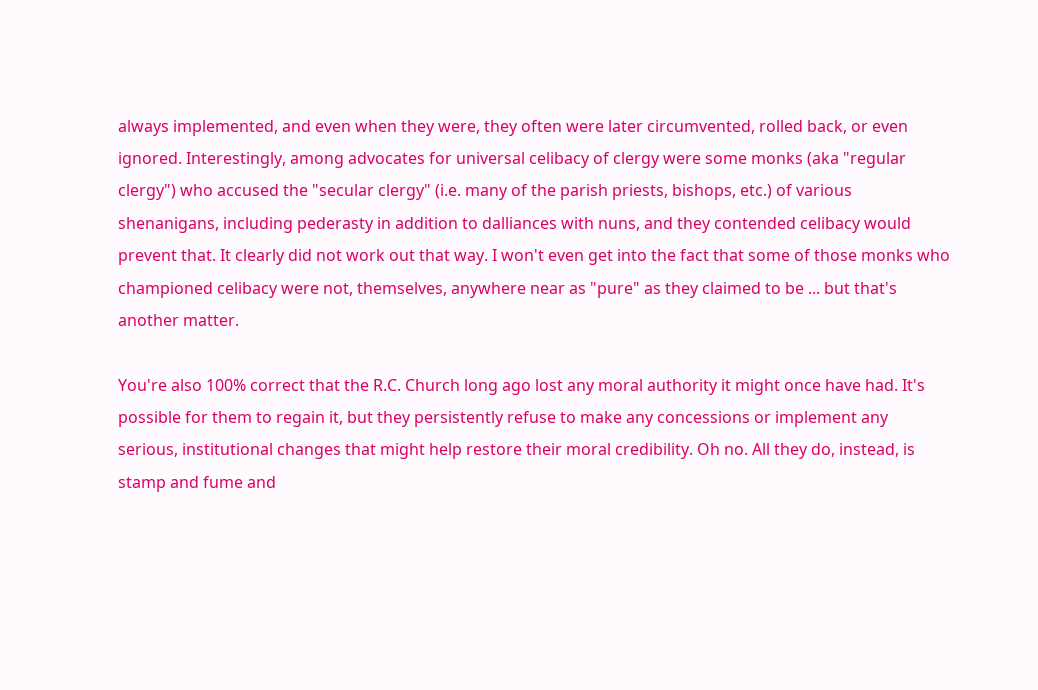always implemented, and even when they were, they often were later circumvented, rolled back, or even ignored. Interestingly, among advocates for universal celibacy of clergy were some monks (aka "regular clergy") who accused the "secular clergy" (i.e. many of the parish priests, bishops, etc.) of various shenanigans, including pederasty in addition to dalliances with nuns, and they contended celibacy would prevent that. It clearly did not work out that way. I won't even get into the fact that some of those monks who championed celibacy were not, themselves, anywhere near as "pure" as they claimed to be ... but that's another matter.

You're also 100% correct that the R.C. Church long ago lost any moral authority it might once have had. It's possible for them to regain it, but they persistently refuse to make any concessions or implement any serious, institutional changes that might help restore their moral credibility. Oh no. All they do, instead, is stamp and fume and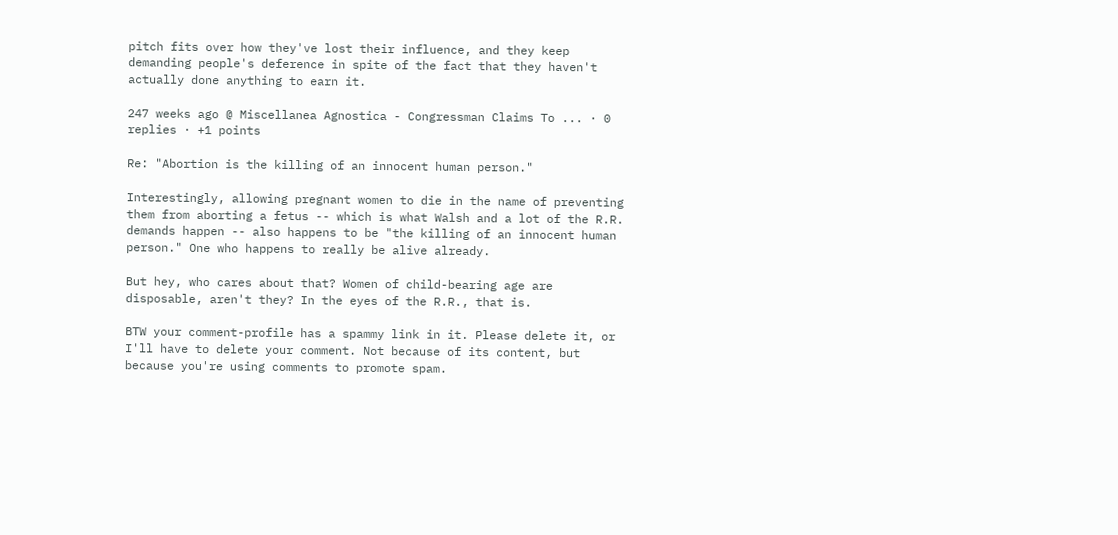pitch fits over how they've lost their influence, and they keep demanding people's deference in spite of the fact that they haven't actually done anything to earn it.

247 weeks ago @ Miscellanea Agnostica - Congressman Claims To ... · 0 replies · +1 points

Re: "Abortion is the killing of an innocent human person."

Interestingly, allowing pregnant women to die in the name of preventing them from aborting a fetus -- which is what Walsh and a lot of the R.R. demands happen -- also happens to be "the killing of an innocent human person." One who happens to really be alive already.

But hey, who cares about that? Women of child-bearing age are disposable, aren't they? In the eyes of the R.R., that is.

BTW your comment-profile has a spammy link in it. Please delete it, or I'll have to delete your comment. Not because of its content, but because you're using comments to promote spam.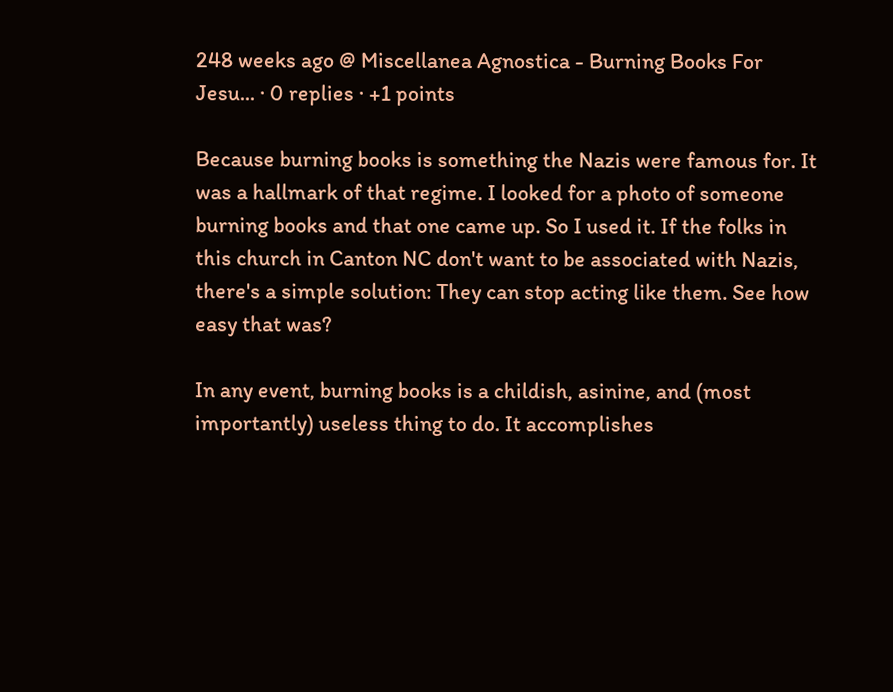248 weeks ago @ Miscellanea Agnostica - Burning Books For Jesu... · 0 replies · +1 points

Because burning books is something the Nazis were famous for. It was a hallmark of that regime. I looked for a photo of someone burning books and that one came up. So I used it. If the folks in this church in Canton NC don't want to be associated with Nazis, there's a simple solution: They can stop acting like them. See how easy that was?

In any event, burning books is a childish, asinine, and (most importantly) useless thing to do. It accomplishes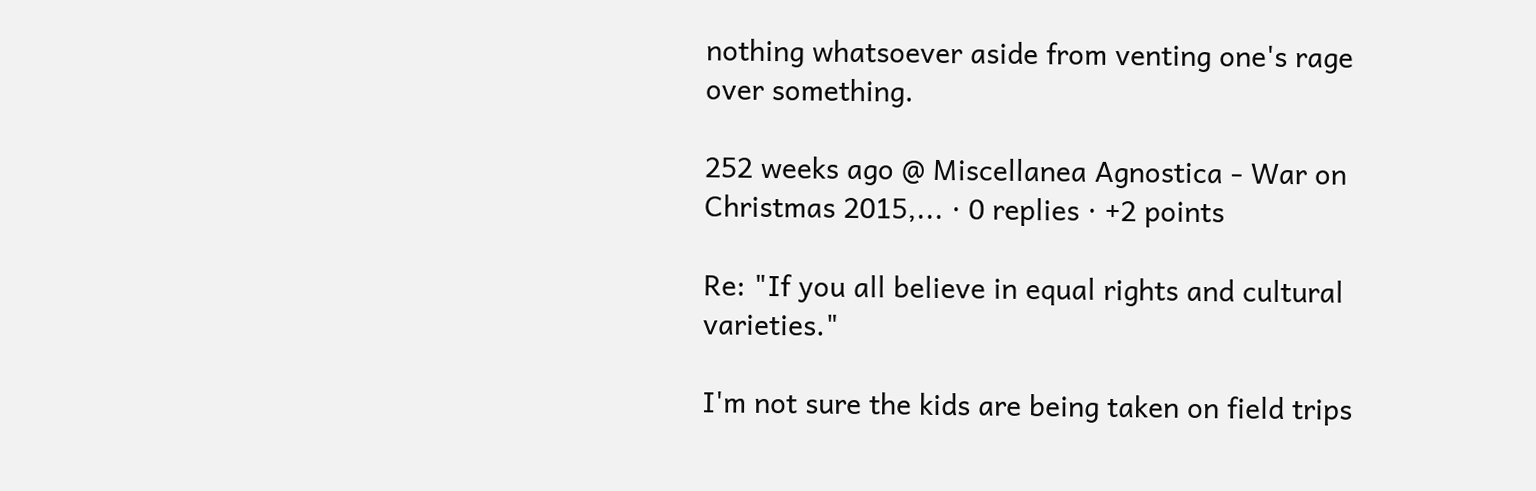nothing whatsoever aside from venting one's rage over something.

252 weeks ago @ Miscellanea Agnostica - War on Christmas 2015,... · 0 replies · +2 points

Re: "If you all believe in equal rights and cultural varieties."

I'm not sure the kids are being taken on field trips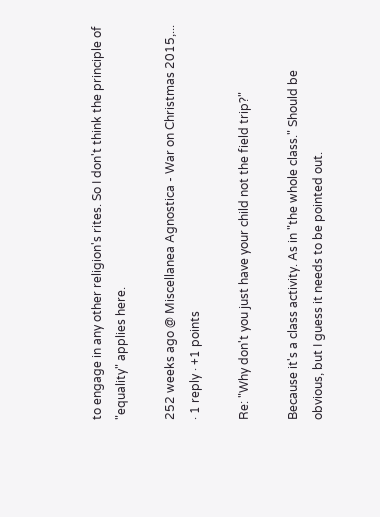to engage in any other religion's rites. So I don't think the principle of "equality" applies here.

252 weeks ago @ Miscellanea Agnostica - War on Christmas 2015,... · 1 reply · +1 points

Re: "Why don't you just have your child not the field trip?"

Because it's a class activity. As in "the whole class." Should be obvious, but I guess it needs to be pointed out.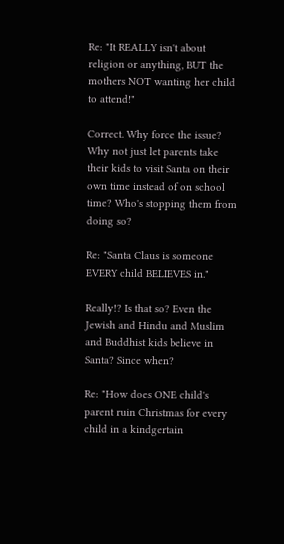Re: "It REALLY isn't about religion or anything, BUT the mothers NOT wanting her child to attend!"

Correct. Why force the issue? Why not just let parents take their kids to visit Santa on their own time instead of on school time? Who's stopping them from doing so?

Re: "Santa Claus is someone EVERY child BELIEVES in."

Really!? Is that so? Even the Jewish and Hindu and Muslim and Buddhist kids believe in Santa? Since when?

Re: "How does ONE child's parent ruin Christmas for every child in a kindgertain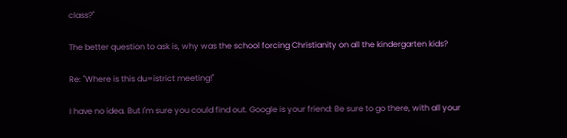class?"

The better question to ask is, why was the school forcing Christianity on all the kindergarten kids?

Re: "Where is this du=istrict meeting!"

I have no idea. But I'm sure you could find out. Google is your friend: Be sure to go there, with all your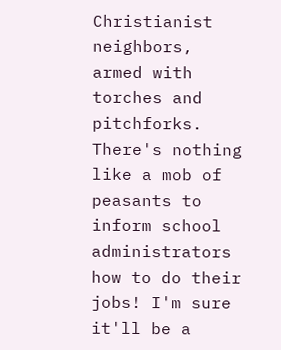Christianist neighbors, armed with torches and pitchforks. There's nothing like a mob of peasants to inform school administrators how to do their jobs! I'm sure it'll be a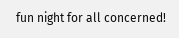fun night for all concerned!